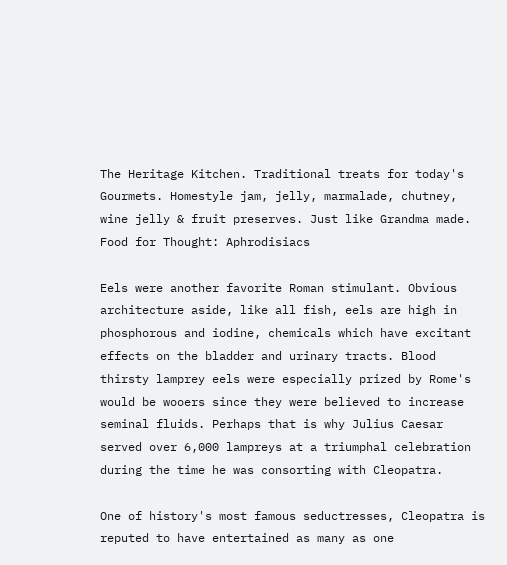The Heritage Kitchen. Traditional treats for today's Gourmets. Homestyle jam, jelly, marmalade, chutney, wine jelly & fruit preserves. Just like Grandma made.
Food for Thought: Aphrodisiacs

Eels were another favorite Roman stimulant. Obvious architecture aside, like all fish, eels are high in phosphorous and iodine, chemicals which have excitant effects on the bladder and urinary tracts. Blood thirsty lamprey eels were especially prized by Rome's would be wooers since they were believed to increase seminal fluids. Perhaps that is why Julius Caesar served over 6,000 lampreys at a triumphal celebration during the time he was consorting with Cleopatra.

One of history's most famous seductresses, Cleopatra is reputed to have entertained as many as one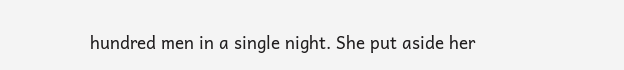hundred men in a single night. She put aside her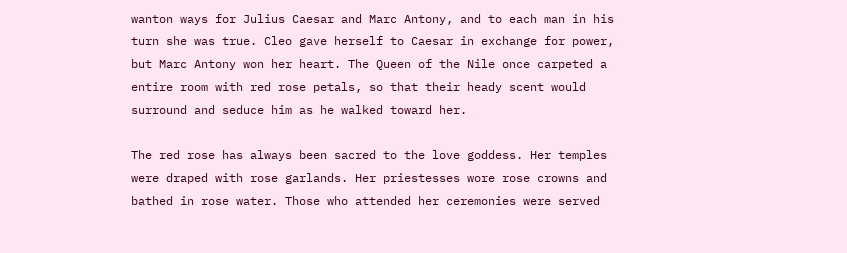wanton ways for Julius Caesar and Marc Antony, and to each man in his turn she was true. Cleo gave herself to Caesar in exchange for power, but Marc Antony won her heart. The Queen of the Nile once carpeted a entire room with red rose petals, so that their heady scent would surround and seduce him as he walked toward her.

The red rose has always been sacred to the love goddess. Her temples were draped with rose garlands. Her priestesses wore rose crowns and bathed in rose water. Those who attended her ceremonies were served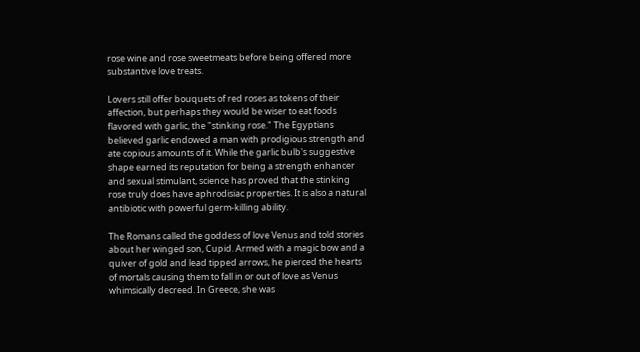rose wine and rose sweetmeats before being offered more substantive love treats.

Lovers still offer bouquets of red roses as tokens of their affection, but perhaps they would be wiser to eat foods flavored with garlic, the "stinking rose." The Egyptians believed garlic endowed a man with prodigious strength and ate copious amounts of it. While the garlic bulb's suggestive shape earned its reputation for being a strength enhancer and sexual stimulant, science has proved that the stinking rose truly does have aphrodisiac properties. It is also a natural antibiotic with powerful germ-killing ability.

The Romans called the goddess of love Venus and told stories about her winged son, Cupid. Armed with a magic bow and a quiver of gold and lead tipped arrows, he pierced the hearts of mortals causing them to fall in or out of love as Venus whimsically decreed. In Greece, she was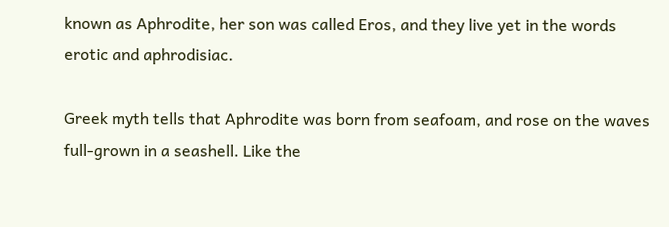known as Aphrodite, her son was called Eros, and they live yet in the words erotic and aphrodisiac.

Greek myth tells that Aphrodite was born from seafoam, and rose on the waves full-grown in a seashell. Like the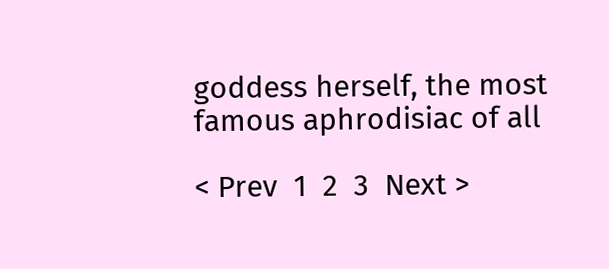goddess herself, the most famous aphrodisiac of all

< Prev  1  2  3  Next >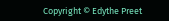Copyright © Edythe Preet